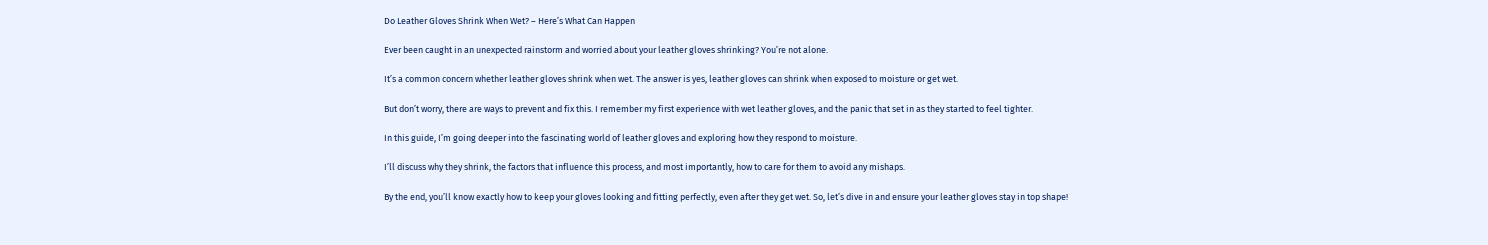Do Leather Gloves Shrink When Wet? – Here’s What Can Happen

Ever been caught in an unexpected rainstorm and worried about your leather gloves shrinking? You’re not alone.

It’s a common concern whether leather gloves shrink when wet. The answer is yes, leather gloves can shrink when exposed to moisture or get wet.

But don’t worry, there are ways to prevent and fix this. I remember my first experience with wet leather gloves, and the panic that set in as they started to feel tighter.

In this guide, I’m going deeper into the fascinating world of leather gloves and exploring how they respond to moisture.

I’ll discuss why they shrink, the factors that influence this process, and most importantly, how to care for them to avoid any mishaps.

By the end, you’ll know exactly how to keep your gloves looking and fitting perfectly, even after they get wet. So, let’s dive in and ensure your leather gloves stay in top shape!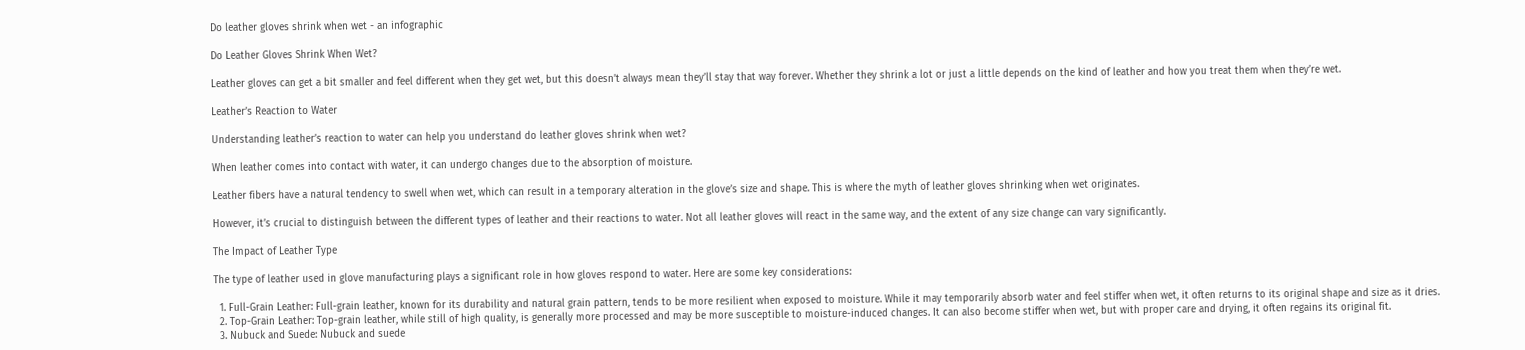Do leather gloves shrink when wet - an infographic

Do Leather Gloves Shrink When Wet?

Leather gloves can get a bit smaller and feel different when they get wet, but this doesn’t always mean they’ll stay that way forever. Whether they shrink a lot or just a little depends on the kind of leather and how you treat them when they’re wet.

Leather’s Reaction to Water

Understanding leather’s reaction to water can help you understand do leather gloves shrink when wet?

When leather comes into contact with water, it can undergo changes due to the absorption of moisture.

Leather fibers have a natural tendency to swell when wet, which can result in a temporary alteration in the glove’s size and shape. This is where the myth of leather gloves shrinking when wet originates.

However, it’s crucial to distinguish between the different types of leather and their reactions to water. Not all leather gloves will react in the same way, and the extent of any size change can vary significantly.

The Impact of Leather Type

The type of leather used in glove manufacturing plays a significant role in how gloves respond to water. Here are some key considerations:

  1. Full-Grain Leather: Full-grain leather, known for its durability and natural grain pattern, tends to be more resilient when exposed to moisture. While it may temporarily absorb water and feel stiffer when wet, it often returns to its original shape and size as it dries.
  2. Top-Grain Leather: Top-grain leather, while still of high quality, is generally more processed and may be more susceptible to moisture-induced changes. It can also become stiffer when wet, but with proper care and drying, it often regains its original fit.
  3. Nubuck and Suede: Nubuck and suede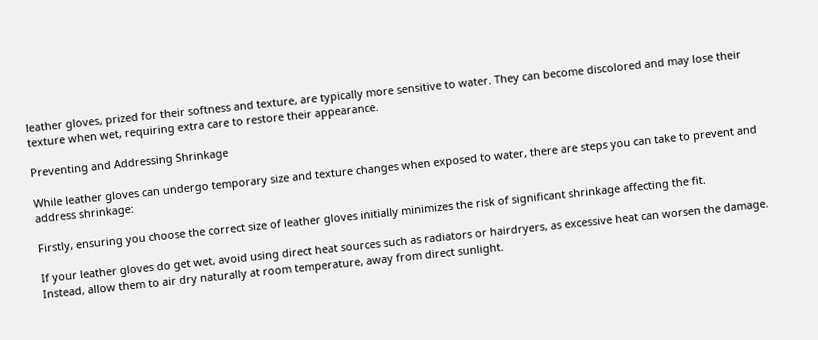leather gloves, prized for their softness and texture, are typically more sensitive to water. They can become discolored and may lose their texture when wet, requiring extra care to restore their appearance.

Preventing and Addressing Shrinkage

While leather gloves can undergo temporary size and texture changes when exposed to water, there are steps you can take to prevent and address shrinkage:

Firstly, ensuring you choose the correct size of leather gloves initially minimizes the risk of significant shrinkage affecting the fit.

If your leather gloves do get wet, avoid using direct heat sources such as radiators or hairdryers, as excessive heat can worsen the damage. Instead, allow them to air dry naturally at room temperature, away from direct sunlight.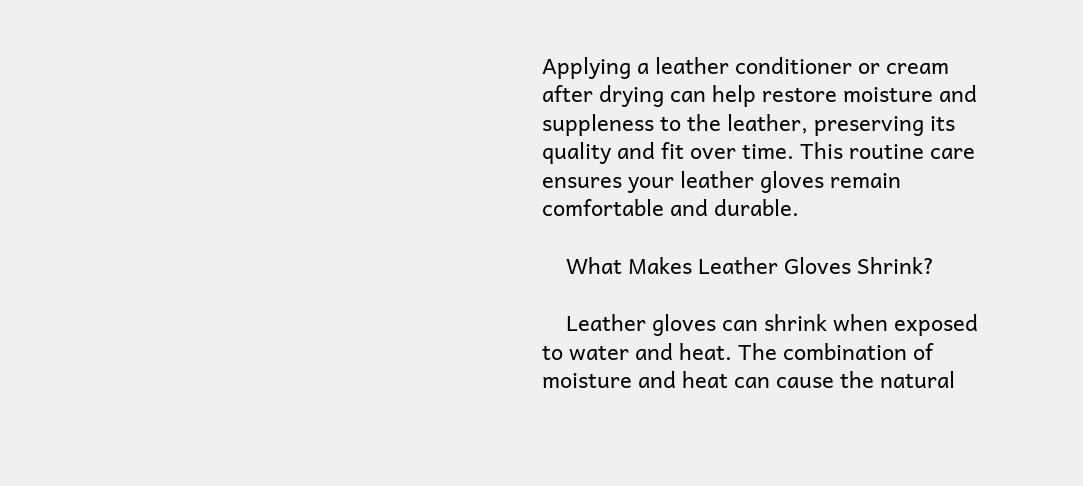Applying a leather conditioner or cream after drying can help restore moisture and suppleness to the leather, preserving its quality and fit over time. This routine care ensures your leather gloves remain comfortable and durable.

    What Makes Leather Gloves Shrink?

    Leather gloves can shrink when exposed to water and heat. The combination of moisture and heat can cause the natural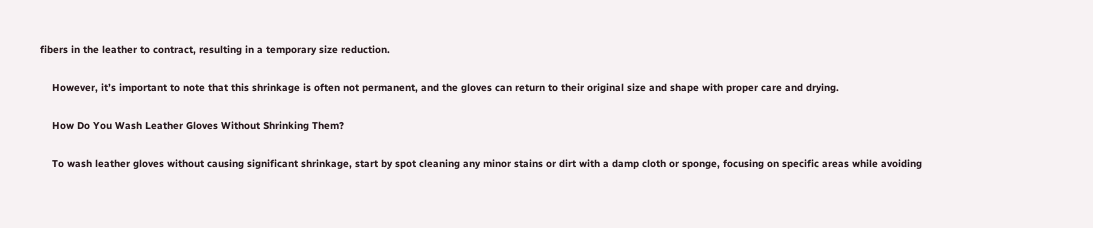fibers in the leather to contract, resulting in a temporary size reduction.

    However, it’s important to note that this shrinkage is often not permanent, and the gloves can return to their original size and shape with proper care and drying.

    How Do You Wash Leather Gloves Without Shrinking Them?

    To wash leather gloves without causing significant shrinkage, start by spot cleaning any minor stains or dirt with a damp cloth or sponge, focusing on specific areas while avoiding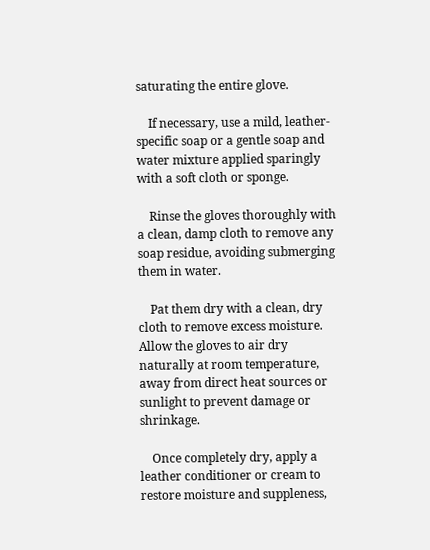saturating the entire glove.

    If necessary, use a mild, leather-specific soap or a gentle soap and water mixture applied sparingly with a soft cloth or sponge.

    Rinse the gloves thoroughly with a clean, damp cloth to remove any soap residue, avoiding submerging them in water.

    Pat them dry with a clean, dry cloth to remove excess moisture. Allow the gloves to air dry naturally at room temperature, away from direct heat sources or sunlight to prevent damage or shrinkage.

    Once completely dry, apply a leather conditioner or cream to restore moisture and suppleness,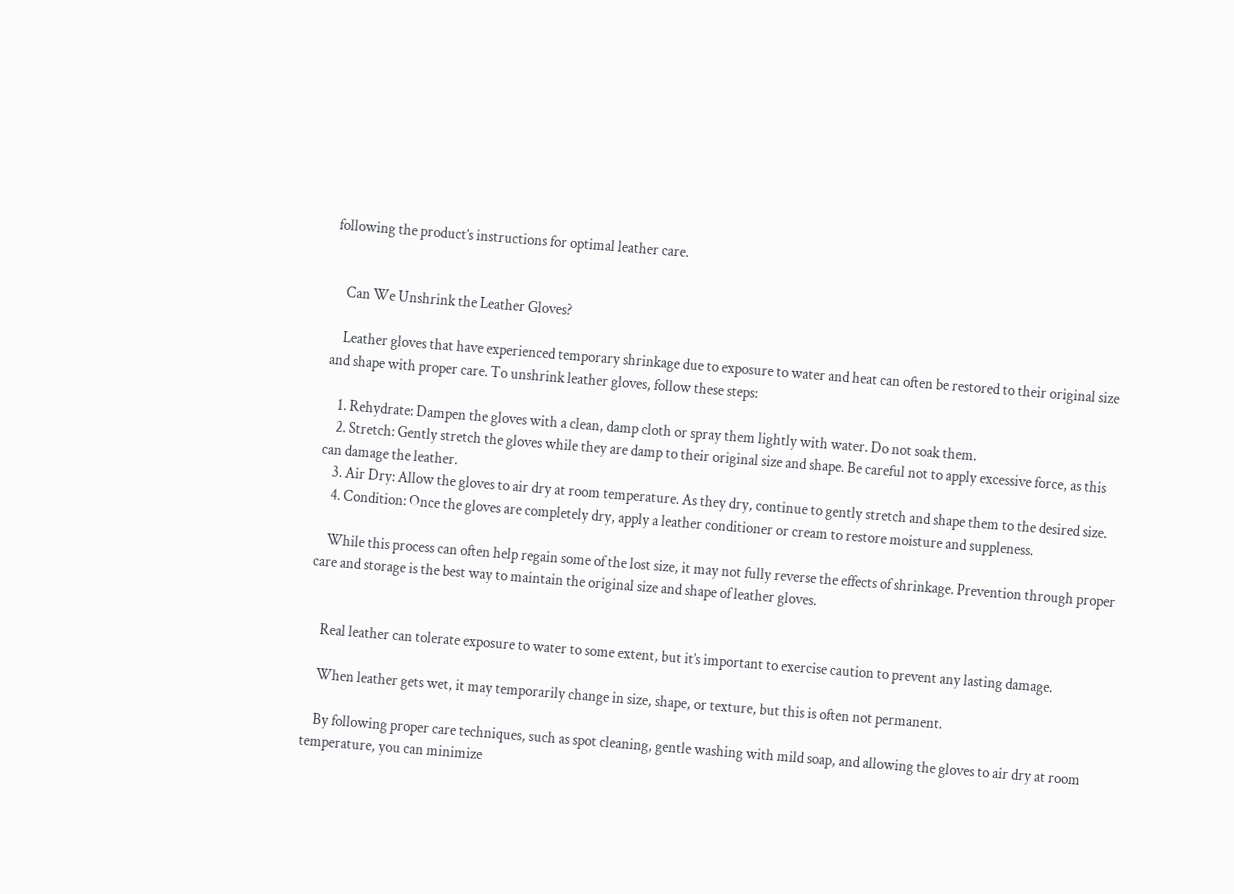following the product’s instructions for optimal leather care.


    Can We Unshrink the Leather Gloves?

    Leather gloves that have experienced temporary shrinkage due to exposure to water and heat can often be restored to their original size and shape with proper care. To unshrink leather gloves, follow these steps:

    1. Rehydrate: Dampen the gloves with a clean, damp cloth or spray them lightly with water. Do not soak them.
    2. Stretch: Gently stretch the gloves while they are damp to their original size and shape. Be careful not to apply excessive force, as this can damage the leather.
    3. Air Dry: Allow the gloves to air dry at room temperature. As they dry, continue to gently stretch and shape them to the desired size.
    4. Condition: Once the gloves are completely dry, apply a leather conditioner or cream to restore moisture and suppleness.

    While this process can often help regain some of the lost size, it may not fully reverse the effects of shrinkage. Prevention through proper care and storage is the best way to maintain the original size and shape of leather gloves.


    Real leather can tolerate exposure to water to some extent, but it’s important to exercise caution to prevent any lasting damage.

    When leather gets wet, it may temporarily change in size, shape, or texture, but this is often not permanent.

    By following proper care techniques, such as spot cleaning, gentle washing with mild soap, and allowing the gloves to air dry at room temperature, you can minimize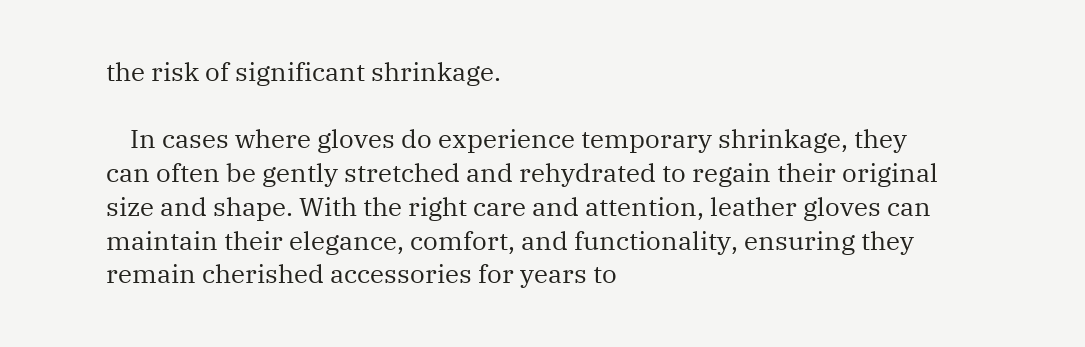the risk of significant shrinkage.

    In cases where gloves do experience temporary shrinkage, they can often be gently stretched and rehydrated to regain their original size and shape. With the right care and attention, leather gloves can maintain their elegance, comfort, and functionality, ensuring they remain cherished accessories for years to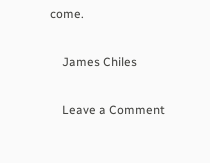come.

    James Chiles

    Leave a Comment